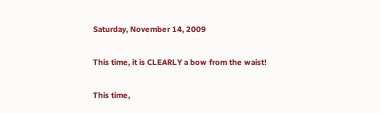Saturday, November 14, 2009

This time, it is CLEARLY a bow from the waist!

This time,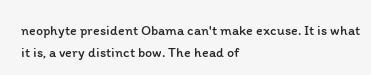neophyte president Obama can't make excuse. It is what it is, a very distinct bow. The head of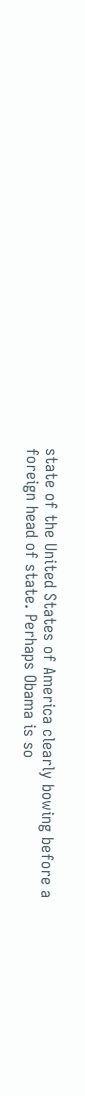state of the United States of America clearly bowing before a foreign head of state. Perhaps Obama is so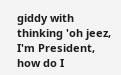giddy with thinking 'oh jeez, I'm President, how do I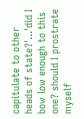capitulate to other heads of state?'...'did I bow low enough to this one? should I prostrate myself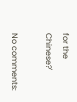for the Chinese?'

No comments: